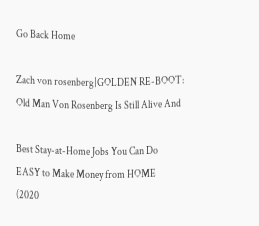Go Back Home

Zach von rosenberg|GOLDEN RE-BOOT: Old Man Von Rosenberg Is Still Alive And

Best Stay-at-Home Jobs You Can Do
EASY to Make Money from HOME
(2020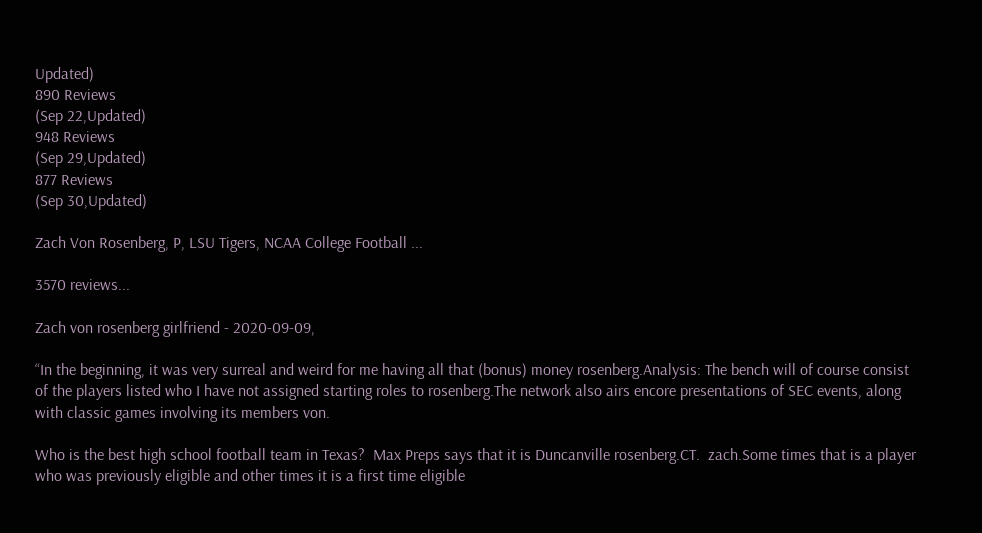Updated)
890 Reviews
(Sep 22,Updated)
948 Reviews
(Sep 29,Updated)
877 Reviews
(Sep 30,Updated)

Zach Von Rosenberg, P, LSU Tigers, NCAA College Football ...

3570 reviews...

Zach von rosenberg girlfriend - 2020-09-09,

“In the beginning, it was very surreal and weird for me having all that (bonus) money rosenberg.Analysis: The bench will of course consist of the players listed who I have not assigned starting roles to rosenberg.The network also airs encore presentations of SEC events, along with classic games involving its members von.

Who is the best high school football team in Texas?  Max Preps says that it is Duncanville rosenberg.CT.  zach.Some times that is a player who was previously eligible and other times it is a first time eligible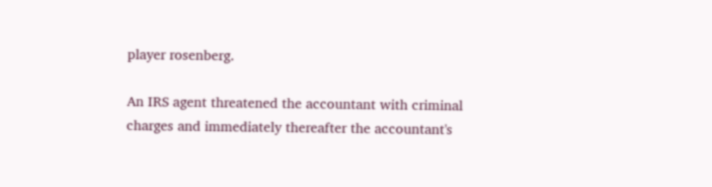player rosenberg.

An IRS agent threatened the accountant with criminal charges and immediately thereafter the accountant's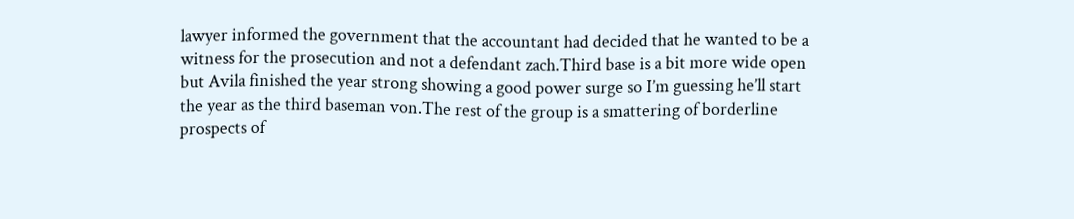lawyer informed the government that the accountant had decided that he wanted to be a witness for the prosecution and not a defendant zach.Third base is a bit more wide open but Avila finished the year strong showing a good power surge so I’m guessing he’ll start the year as the third baseman von.The rest of the group is a smattering of borderline prospects of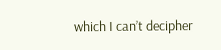which I can’t decipher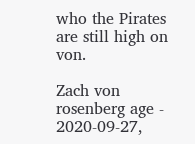who the Pirates are still high on von.

Zach von rosenberg age - 2020-09-27,